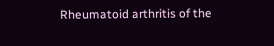Rheumatoid arthritis of the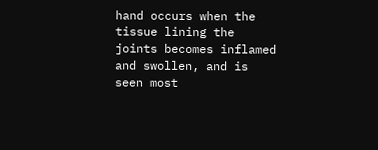hand occurs when the tissue lining the joints becomes inflamed and swollen, and is seen most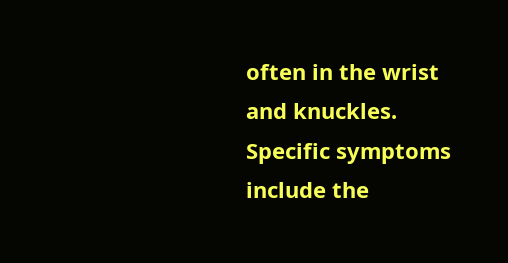often in the wrist and knuckles. Specific symptoms include the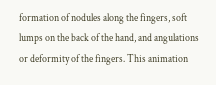formation of nodules along the fingers, soft lumps on the back of the hand, and angulations or deformity of the fingers. This animation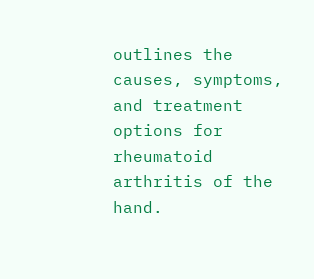outlines the causes, symptoms, and treatment options for rheumatoid arthritis of the hand.